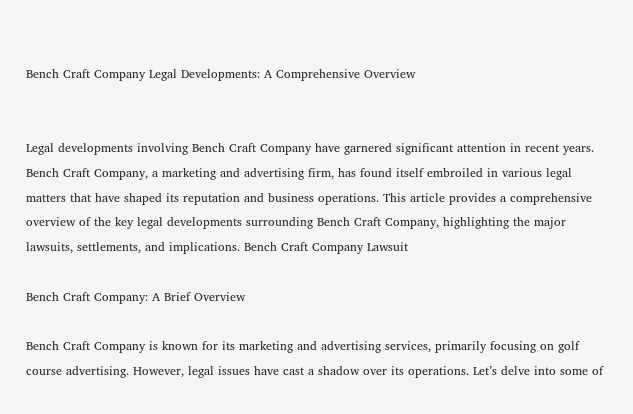Bench Craft Company Legal Developments: A Comprehensive Overview


Legal developments involving Bench Craft Company have garnered significant attention in recent years. Bench Craft Company, a marketing and advertising firm, has found itself embroiled in various legal matters that have shaped its reputation and business operations. This article provides a comprehensive overview of the key legal developments surrounding Bench Craft Company, highlighting the major lawsuits, settlements, and implications. Bench Craft Company Lawsuit

Bench Craft Company: A Brief Overview

Bench Craft Company is known for its marketing and advertising services, primarily focusing on golf course advertising. However, legal issues have cast a shadow over its operations. Let’s delve into some of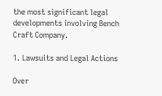the most significant legal developments involving Bench Craft Company.

1. Lawsuits and Legal Actions

Over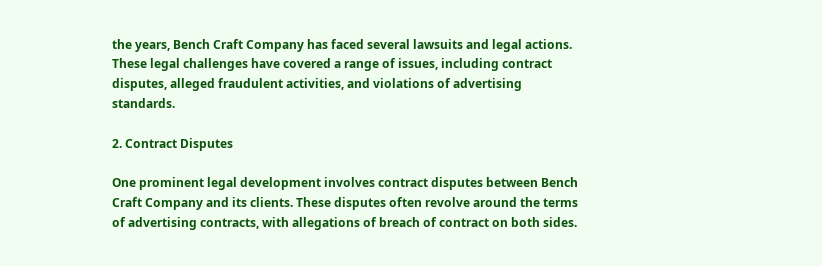the years, Bench Craft Company has faced several lawsuits and legal actions. These legal challenges have covered a range of issues, including contract disputes, alleged fraudulent activities, and violations of advertising standards.

2. Contract Disputes

One prominent legal development involves contract disputes between Bench Craft Company and its clients. These disputes often revolve around the terms of advertising contracts, with allegations of breach of contract on both sides.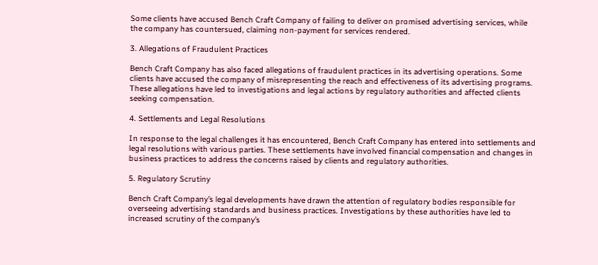Some clients have accused Bench Craft Company of failing to deliver on promised advertising services, while the company has countersued, claiming non-payment for services rendered.

3. Allegations of Fraudulent Practices

Bench Craft Company has also faced allegations of fraudulent practices in its advertising operations. Some clients have accused the company of misrepresenting the reach and effectiveness of its advertising programs. These allegations have led to investigations and legal actions by regulatory authorities and affected clients seeking compensation.

4. Settlements and Legal Resolutions

In response to the legal challenges it has encountered, Bench Craft Company has entered into settlements and legal resolutions with various parties. These settlements have involved financial compensation and changes in business practices to address the concerns raised by clients and regulatory authorities.

5. Regulatory Scrutiny

Bench Craft Company’s legal developments have drawn the attention of regulatory bodies responsible for overseeing advertising standards and business practices. Investigations by these authorities have led to increased scrutiny of the company’s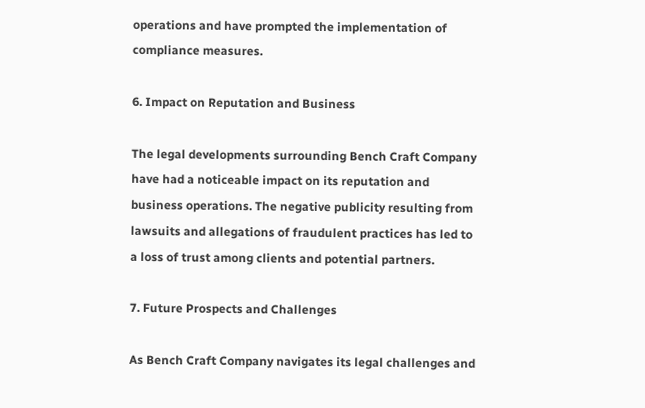operations and have prompted the implementation of compliance measures.

6. Impact on Reputation and Business

The legal developments surrounding Bench Craft Company have had a noticeable impact on its reputation and business operations. The negative publicity resulting from lawsuits and allegations of fraudulent practices has led to a loss of trust among clients and potential partners.

7. Future Prospects and Challenges

As Bench Craft Company navigates its legal challenges and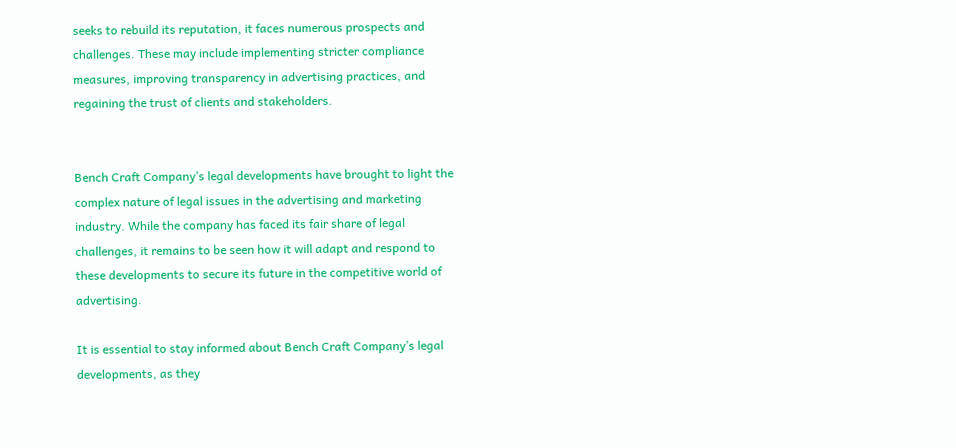seeks to rebuild its reputation, it faces numerous prospects and challenges. These may include implementing stricter compliance measures, improving transparency in advertising practices, and regaining the trust of clients and stakeholders.


Bench Craft Company’s legal developments have brought to light the complex nature of legal issues in the advertising and marketing industry. While the company has faced its fair share of legal challenges, it remains to be seen how it will adapt and respond to these developments to secure its future in the competitive world of advertising.

It is essential to stay informed about Bench Craft Company’s legal developments, as they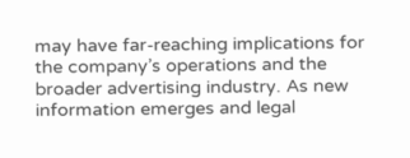may have far-reaching implications for the company’s operations and the broader advertising industry. As new information emerges and legal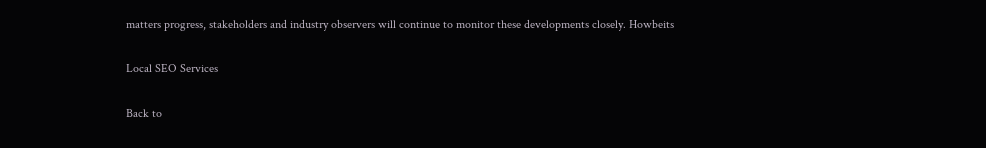matters progress, stakeholders and industry observers will continue to monitor these developments closely. Howbeits

Local SEO Services

Back to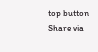top button
Share via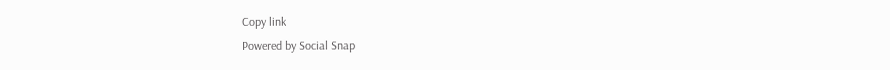Copy link
Powered by Social Snap